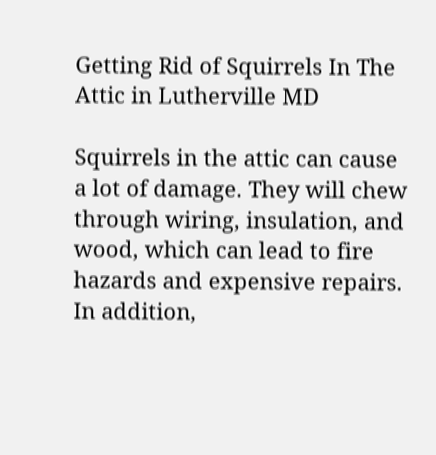Getting Rid of Squirrels In The Attic in Lutherville MD

Squirrels in the attic can cause a lot of damage. They will chew through wiring, insulation, and wood, which can lead to fire hazards and expensive repairs. In addition,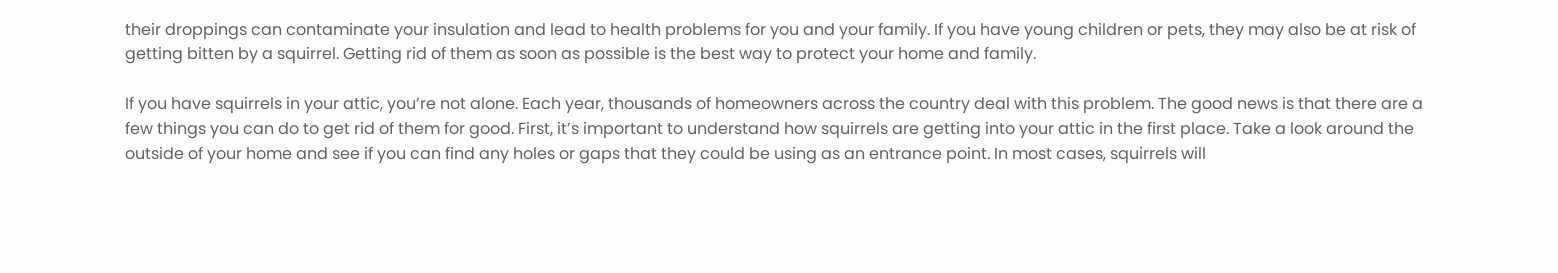their droppings can contaminate your insulation and lead to health problems for you and your family. If you have young children or pets, they may also be at risk of getting bitten by a squirrel. Getting rid of them as soon as possible is the best way to protect your home and family.

If you have squirrels in your attic, you’re not alone. Each year, thousands of homeowners across the country deal with this problem. The good news is that there are a few things you can do to get rid of them for good. First, it’s important to understand how squirrels are getting into your attic in the first place. Take a look around the outside of your home and see if you can find any holes or gaps that they could be using as an entrance point. In most cases, squirrels will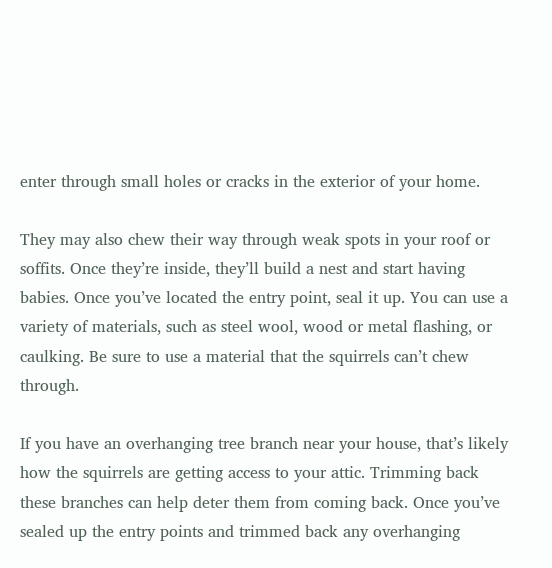enter through small holes or cracks in the exterior of your home.

They may also chew their way through weak spots in your roof or soffits. Once they’re inside, they’ll build a nest and start having babies. Once you’ve located the entry point, seal it up. You can use a variety of materials, such as steel wool, wood or metal flashing, or caulking. Be sure to use a material that the squirrels can’t chew through.

If you have an overhanging tree branch near your house, that’s likely how the squirrels are getting access to your attic. Trimming back these branches can help deter them from coming back. Once you’ve sealed up the entry points and trimmed back any overhanging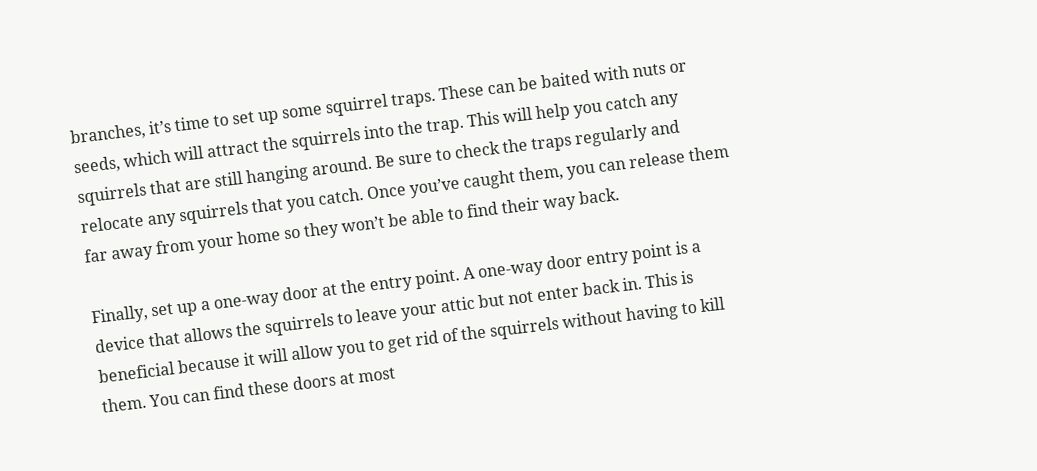branches, it’s time to set up some squirrel traps. These can be baited with nuts or seeds, which will attract the squirrels into the trap. This will help you catch any squirrels that are still hanging around. Be sure to check the traps regularly and relocate any squirrels that you catch. Once you’ve caught them, you can release them far away from your home so they won’t be able to find their way back.

Finally, set up a one-way door at the entry point. A one-way door entry point is a device that allows the squirrels to leave your attic but not enter back in. This is beneficial because it will allow you to get rid of the squirrels without having to kill them. You can find these doors at most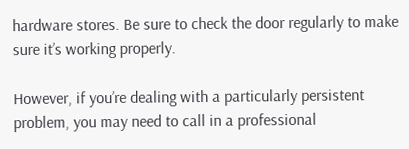hardware stores. Be sure to check the door regularly to make sure it’s working properly.

However, if you’re dealing with a particularly persistent problem, you may need to call in a professional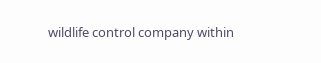wildlife control company within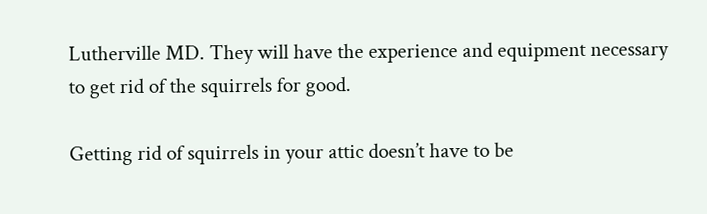Lutherville MD. They will have the experience and equipment necessary to get rid of the squirrels for good.

Getting rid of squirrels in your attic doesn’t have to be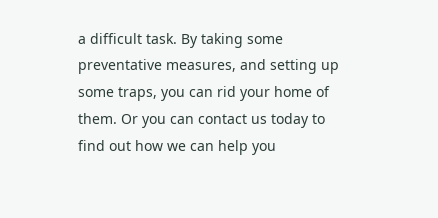a difficult task. By taking some preventative measures, and setting up some traps, you can rid your home of them. Or you can contact us today to find out how we can help you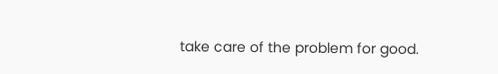take care of the problem for good.